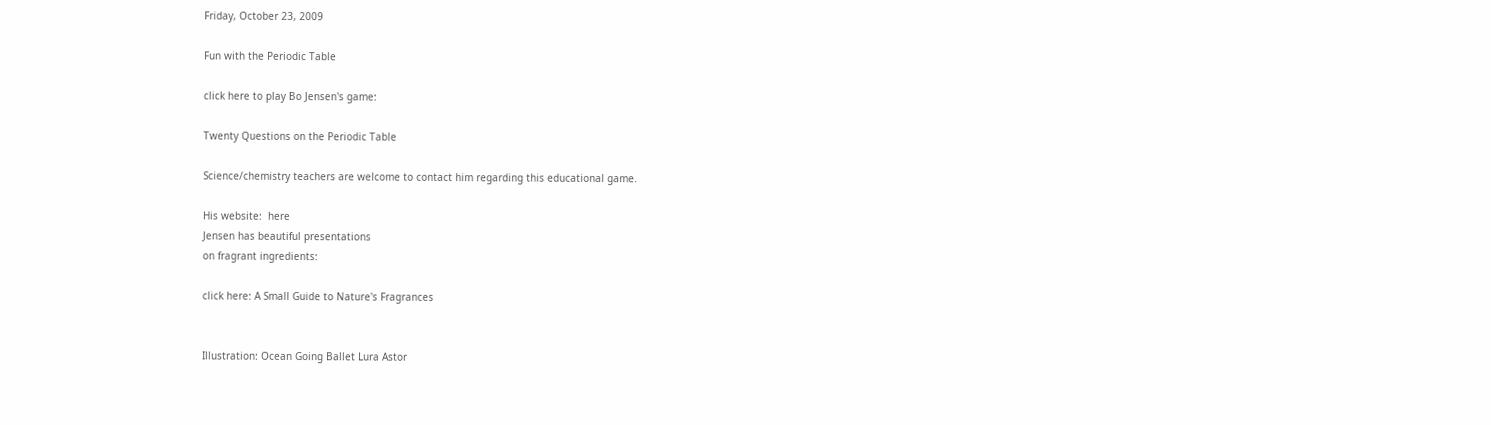Friday, October 23, 2009

Fun with the Periodic Table

click here to play Bo Jensen's game:

Twenty Questions on the Periodic Table

Science/chemistry teachers are welcome to contact him regarding this educational game.

His website:  here
Jensen has beautiful presentations
on fragrant ingredients:

click here: A Small Guide to Nature's Fragrances


Illustration: Ocean Going Ballet Lura Astor